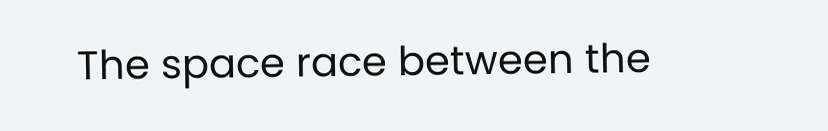The space race between the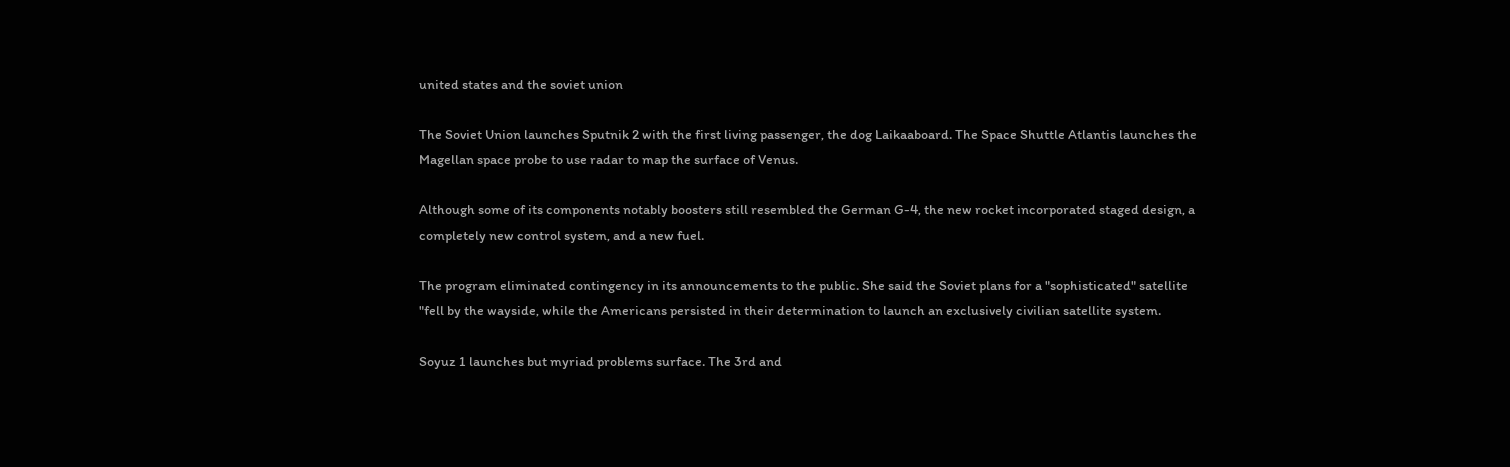united states and the soviet union

The Soviet Union launches Sputnik 2 with the first living passenger, the dog Laikaaboard. The Space Shuttle Atlantis launches the Magellan space probe to use radar to map the surface of Venus.

Although some of its components notably boosters still resembled the German G-4, the new rocket incorporated staged design, a completely new control system, and a new fuel.

The program eliminated contingency in its announcements to the public. She said the Soviet plans for a "sophisticated" satellite "fell by the wayside, while the Americans persisted in their determination to launch an exclusively civilian satellite system.

Soyuz 1 launches but myriad problems surface. The 3rd and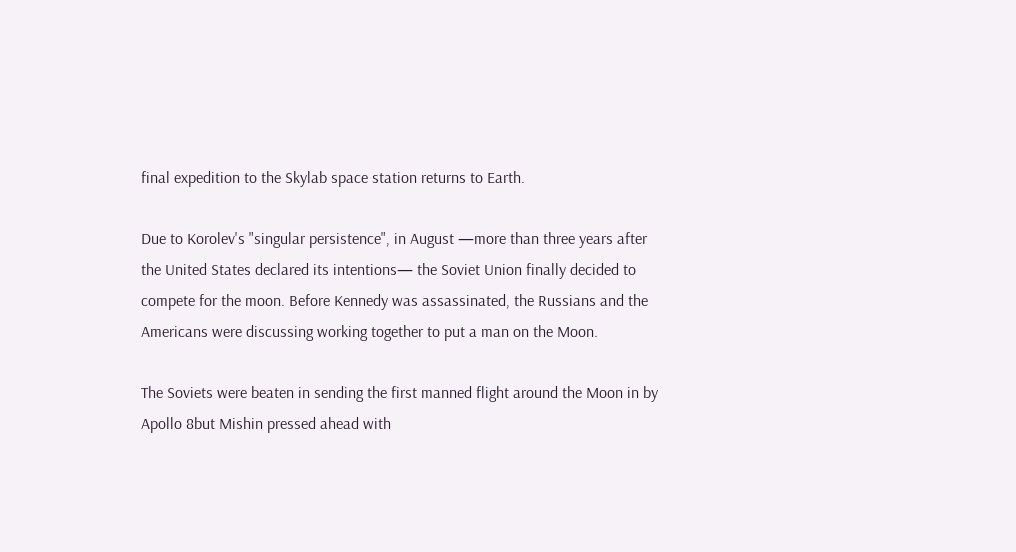final expedition to the Skylab space station returns to Earth.

Due to Korolev's "singular persistence", in August —more than three years after the United States declared its intentions— the Soviet Union finally decided to compete for the moon. Before Kennedy was assassinated, the Russians and the Americans were discussing working together to put a man on the Moon.

The Soviets were beaten in sending the first manned flight around the Moon in by Apollo 8but Mishin pressed ahead with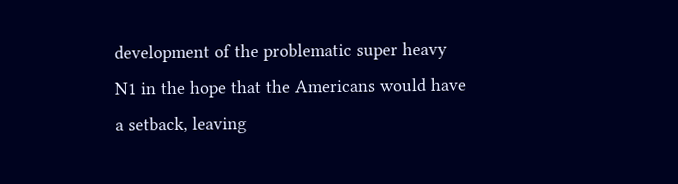development of the problematic super heavy N1 in the hope that the Americans would have a setback, leaving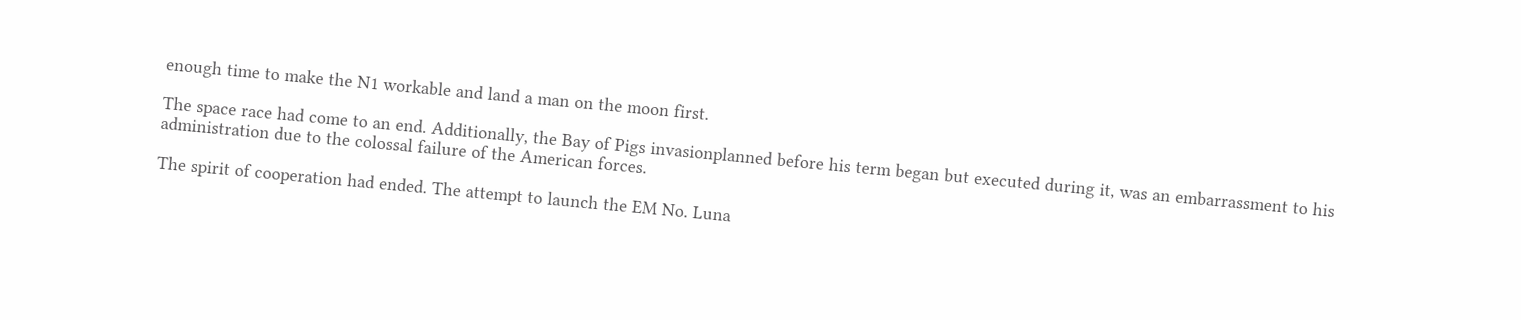enough time to make the N1 workable and land a man on the moon first.

The space race had come to an end. Additionally, the Bay of Pigs invasionplanned before his term began but executed during it, was an embarrassment to his administration due to the colossal failure of the American forces.

The spirit of cooperation had ended. The attempt to launch the EM No. Luna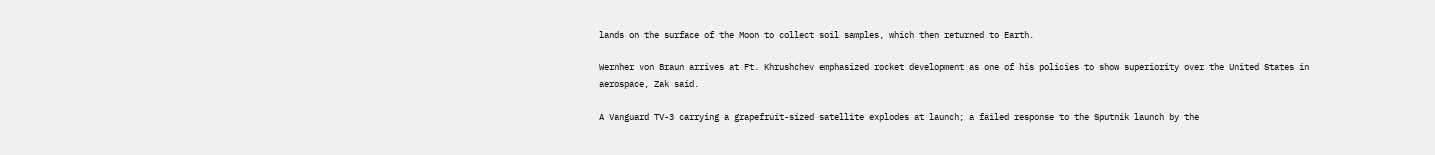lands on the surface of the Moon to collect soil samples, which then returned to Earth.

Wernher von Braun arrives at Ft. Khrushchev emphasized rocket development as one of his policies to show superiority over the United States in aerospace, Zak said.

A Vanguard TV-3 carrying a grapefruit-sized satellite explodes at launch; a failed response to the Sputnik launch by the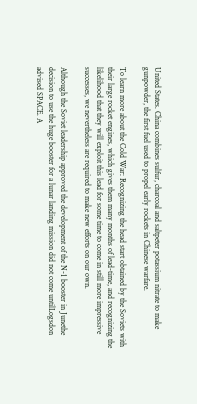United States. China combines sulfur, charcoal and saltpeter potassium nitrate to make gunpowder, the first fuel used to propel early rockets in Chinese warfare.

To learn more about the Cold War: Recognizing the head start obtained by the Soviets with their large rocket engines, which gives them many months of lead-time, and recognizing the likelihood that they will exploit this lead for some time to come in still more impressive successes, we nevertheless are required to make new efforts on our own.

Although the Soviet leadership approved the development of the N-1 booster in Junethe decision to use the huge booster for a lunar landing mission did not come untilLogsdon advised SPACE. A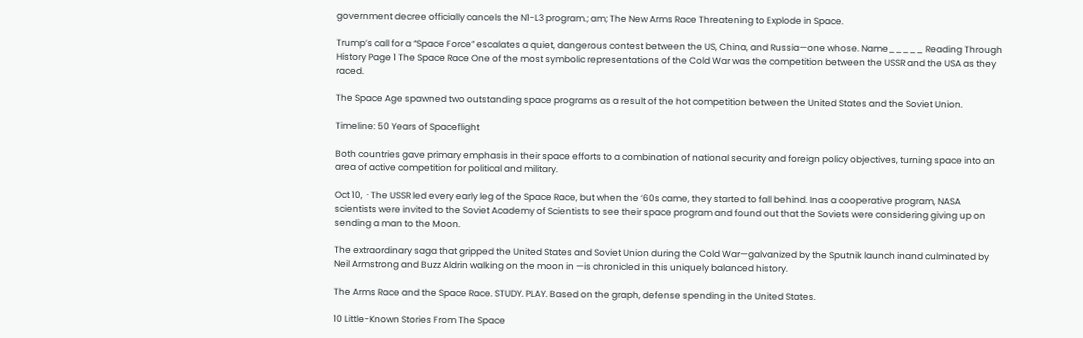government decree officially cancels the N1-L3 program.; am; The New Arms Race Threatening to Explode in Space.

Trump’s call for a “Space Force” escalates a quiet, dangerous contest between the US, China, and Russia—one whose. Name_____ Reading Through History Page 1 The Space Race One of the most symbolic representations of the Cold War was the competition between the USSR and the USA as they raced.

The Space Age spawned two outstanding space programs as a result of the hot competition between the United States and the Soviet Union.

Timeline: 50 Years of Spaceflight

Both countries gave primary emphasis in their space efforts to a combination of national security and foreign policy objectives, turning space into an area of active competition for political and military.

Oct 10,  · The USSR led every early leg of the Space Race, but when the ‘60s came, they started to fall behind. Inas a cooperative program, NASA scientists were invited to the Soviet Academy of Scientists to see their space program and found out that the Soviets were considering giving up on sending a man to the Moon.

The extraordinary saga that gripped the United States and Soviet Union during the Cold War—galvanized by the Sputnik launch inand culminated by Neil Armstrong and Buzz Aldrin walking on the moon in —is chronicled in this uniquely balanced history.

The Arms Race and the Space Race. STUDY. PLAY. Based on the graph, defense spending in the United States.

10 Little-Known Stories From The Space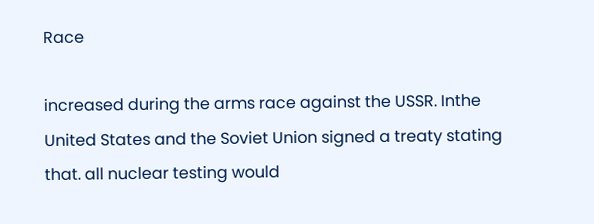Race

increased during the arms race against the USSR. Inthe United States and the Soviet Union signed a treaty stating that. all nuclear testing would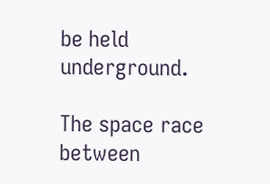be held underground.

The space race between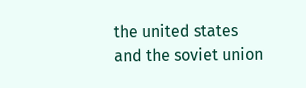the united states and the soviet union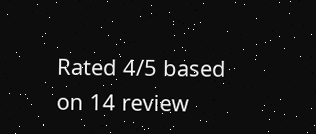Rated 4/5 based on 14 review